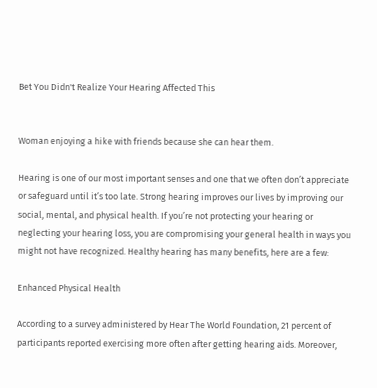Bet You Didn't Realize Your Hearing Affected This


Woman enjoying a hike with friends because she can hear them.

Hearing is one of our most important senses and one that we often don’t appreciate or safeguard until it’s too late. Strong hearing improves our lives by improving our social, mental, and physical health. If you’re not protecting your hearing or neglecting your hearing loss, you are compromising your general health in ways you might not have recognized. Healthy hearing has many benefits, here are a few:

Enhanced Physical Health

According to a survey administered by Hear The World Foundation, 21 percent of participants reported exercising more often after getting hearing aids. Moreover,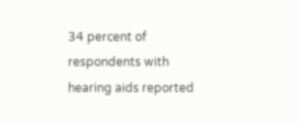34 percent of respondents with hearing aids reported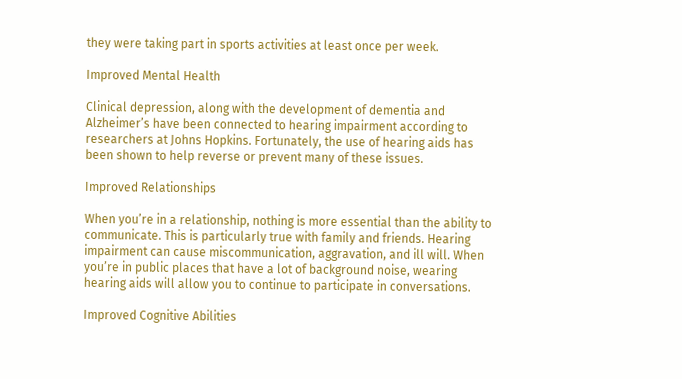they were taking part in sports activities at least once per week.

Improved Mental Health

Clinical depression, along with the development of dementia and Alzheimer’s have been connected to hearing impairment according to researchers at Johns Hopkins. Fortunately, the use of hearing aids has been shown to help reverse or prevent many of these issues.

Improved Relationships

When you’re in a relationship, nothing is more essential than the ability to communicate. This is particularly true with family and friends. Hearing impairment can cause miscommunication, aggravation, and ill will. When you’re in public places that have a lot of background noise, wearing hearing aids will allow you to continue to participate in conversations.

Improved Cognitive Abilities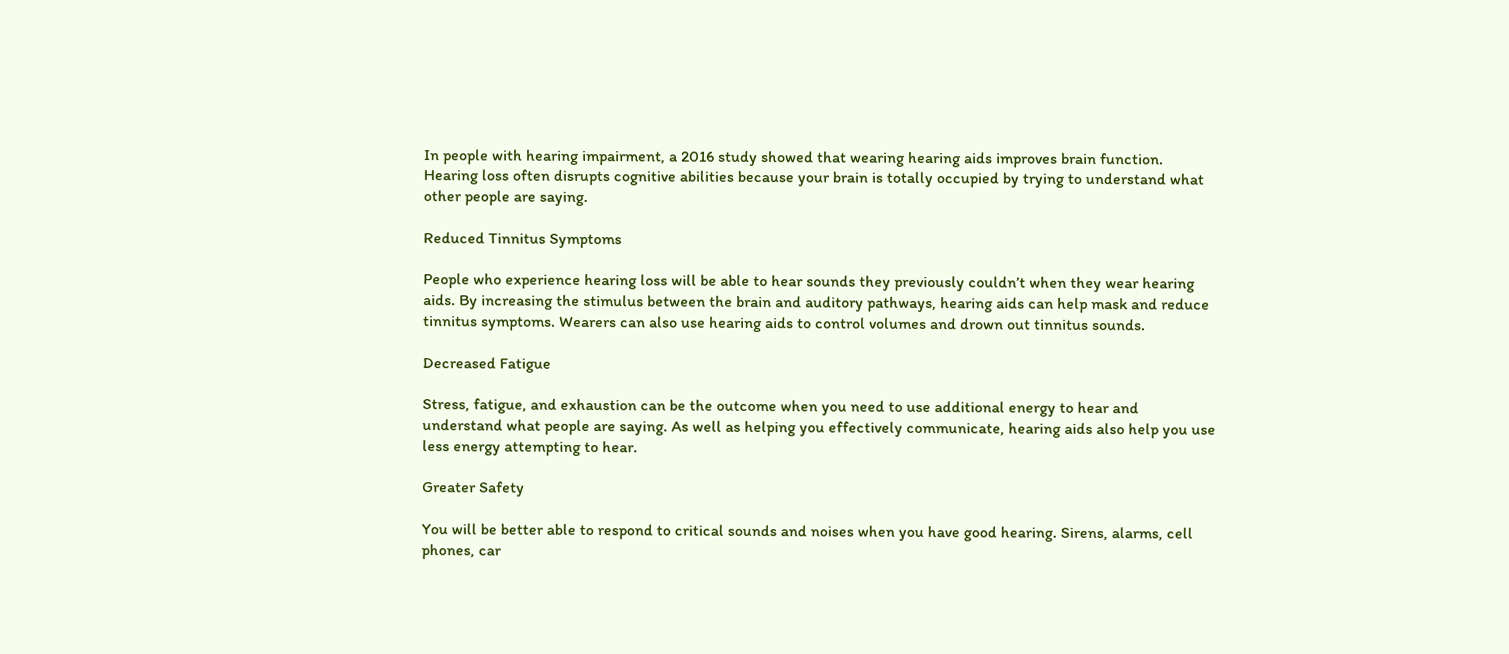In people with hearing impairment, a 2016 study showed that wearing hearing aids improves brain function. Hearing loss often disrupts cognitive abilities because your brain is totally occupied by trying to understand what other people are saying.

Reduced Tinnitus Symptoms

People who experience hearing loss will be able to hear sounds they previously couldn’t when they wear hearing aids. By increasing the stimulus between the brain and auditory pathways, hearing aids can help mask and reduce tinnitus symptoms. Wearers can also use hearing aids to control volumes and drown out tinnitus sounds.

Decreased Fatigue

Stress, fatigue, and exhaustion can be the outcome when you need to use additional energy to hear and understand what people are saying. As well as helping you effectively communicate, hearing aids also help you use less energy attempting to hear.

Greater Safety

You will be better able to respond to critical sounds and noises when you have good hearing. Sirens, alarms, cell phones, car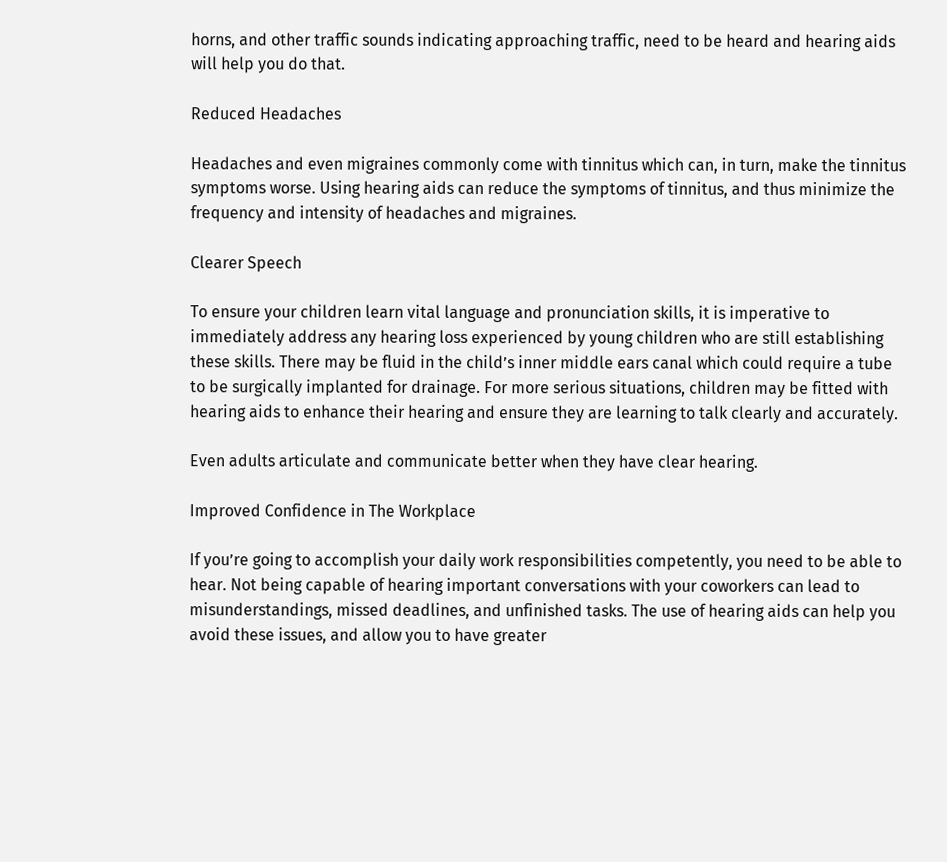horns, and other traffic sounds indicating approaching traffic, need to be heard and hearing aids will help you do that.

Reduced Headaches

Headaches and even migraines commonly come with tinnitus which can, in turn, make the tinnitus symptoms worse. Using hearing aids can reduce the symptoms of tinnitus, and thus minimize the frequency and intensity of headaches and migraines.

Clearer Speech

To ensure your children learn vital language and pronunciation skills, it is imperative to immediately address any hearing loss experienced by young children who are still establishing these skills. There may be fluid in the child’s inner middle ears canal which could require a tube to be surgically implanted for drainage. For more serious situations, children may be fitted with hearing aids to enhance their hearing and ensure they are learning to talk clearly and accurately.

Even adults articulate and communicate better when they have clear hearing.

Improved Confidence in The Workplace

If you’re going to accomplish your daily work responsibilities competently, you need to be able to hear. Not being capable of hearing important conversations with your coworkers can lead to misunderstandings, missed deadlines, and unfinished tasks. The use of hearing aids can help you avoid these issues, and allow you to have greater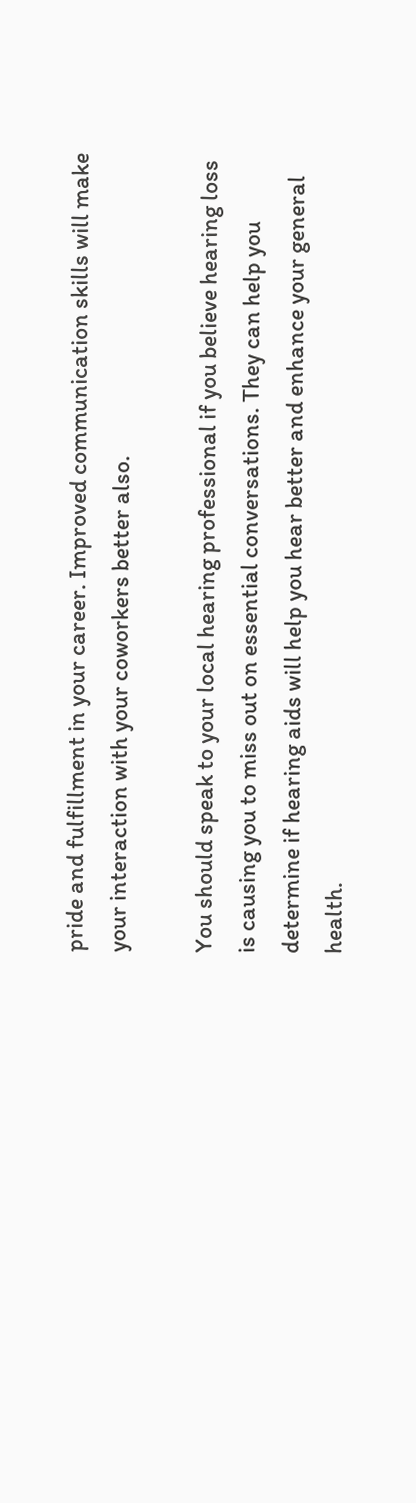pride and fulfillment in your career. Improved communication skills will make your interaction with your coworkers better also.

You should speak to your local hearing professional if you believe hearing loss is causing you to miss out on essential conversations. They can help you determine if hearing aids will help you hear better and enhance your general health.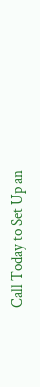Call Today to Set Up an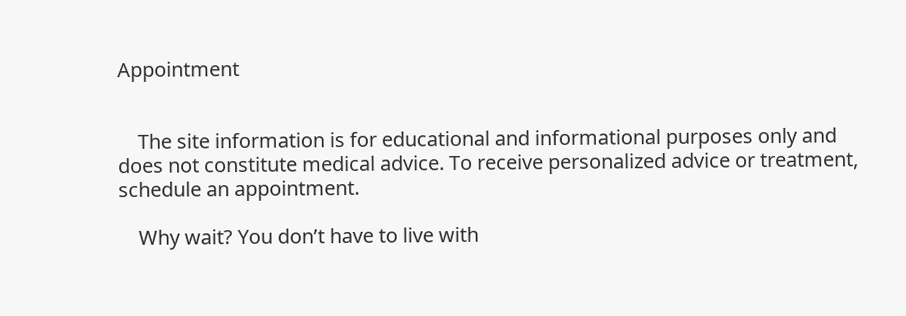Appointment


    The site information is for educational and informational purposes only and does not constitute medical advice. To receive personalized advice or treatment, schedule an appointment.

    Why wait? You don’t have to live with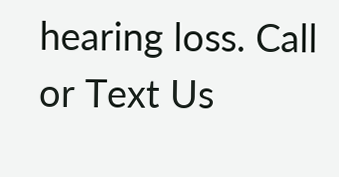hearing loss. Call or Text Us